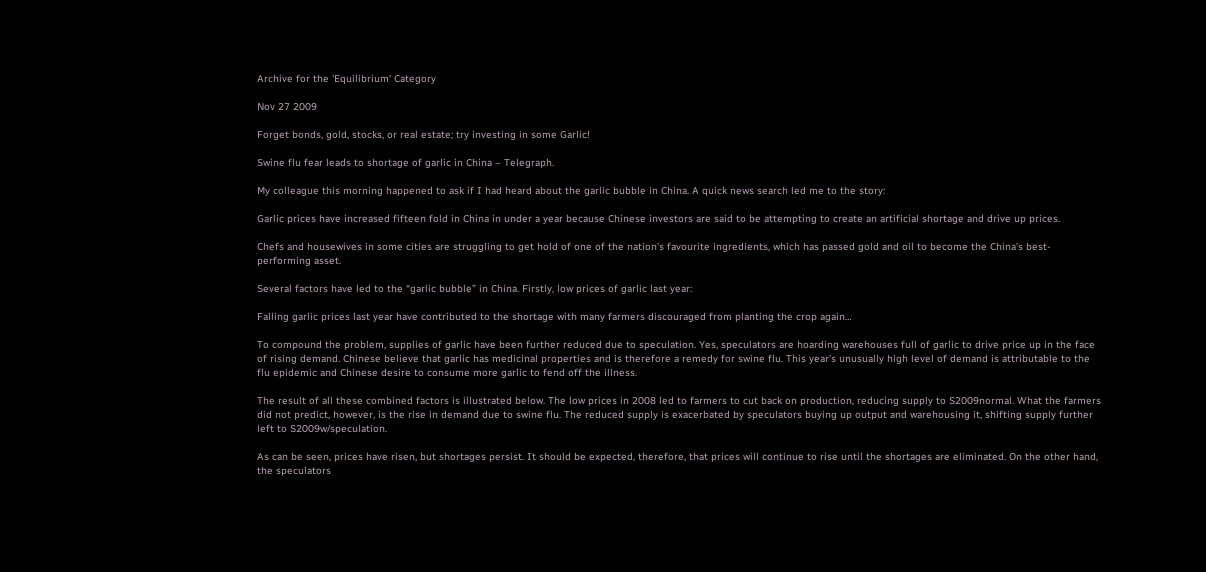Archive for the 'Equilibrium' Category

Nov 27 2009

Forget bonds, gold, stocks, or real estate; try investing in some Garlic!

Swine flu fear leads to shortage of garlic in China – Telegraph.

My colleague this morning happened to ask if I had heard about the garlic bubble in China. A quick news search led me to the story:

Garlic prices have increased fifteen fold in China in under a year because Chinese investors are said to be attempting to create an artificial shortage and drive up prices.

Chefs and housewives in some cities are struggling to get hold of one of the nation’s favourite ingredients, which has passed gold and oil to become the China’s best-performing asset.

Several factors have led to the “garlic bubble” in China. Firstly, low prices of garlic last year:

Falling garlic prices last year have contributed to the shortage with many farmers discouraged from planting the crop again…

To compound the problem, supplies of garlic have been further reduced due to speculation. Yes, speculators are hoarding warehouses full of garlic to drive price up in the face of rising demand. Chinese believe that garlic has medicinal properties and is therefore a remedy for swine flu. This year’s unusually high level of demand is attributable to the flu epidemic and Chinese desire to consume more garlic to fend off the illness.

The result of all these combined factors is illustrated below. The low prices in 2008 led to farmers to cut back on production, reducing supply to S2009normal. What the farmers did not predict, however, is the rise in demand due to swine flu. The reduced supply is exacerbated by speculators buying up output and warehousing it, shifting supply further left to S2009w/speculation.

As can be seen, prices have risen, but shortages persist. It should be expected, therefore, that prices will continue to rise until the shortages are eliminated. On the other hand, the speculators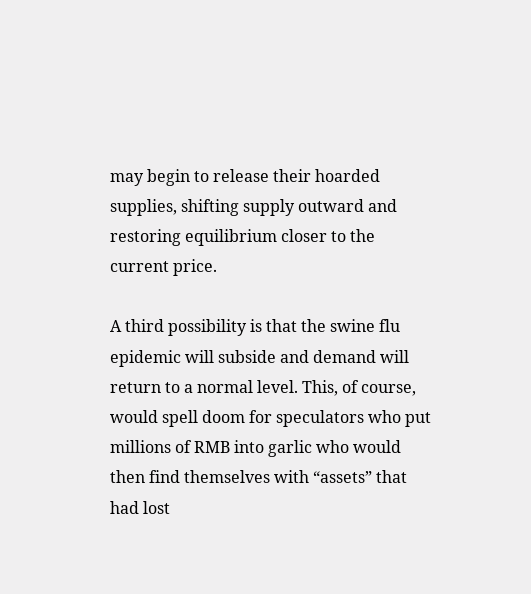may begin to release their hoarded supplies, shifting supply outward and restoring equilibrium closer to the current price.

A third possibility is that the swine flu epidemic will subside and demand will return to a normal level. This, of course, would spell doom for speculators who put millions of RMB into garlic who would then find themselves with “assets” that had lost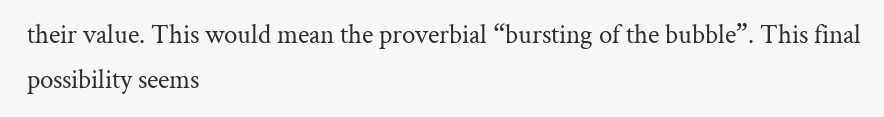their value. This would mean the proverbial “bursting of the bubble”. This final possibility seems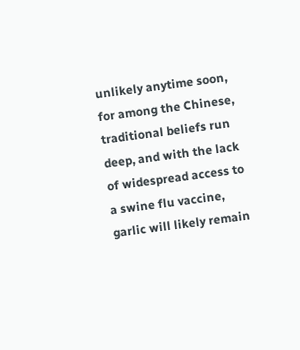unlikely anytime soon, for among the Chinese, traditional beliefs run deep, and with the lack of widespread access to a swine flu vaccine, garlic will likely remain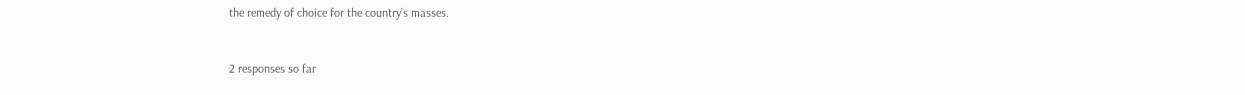the remedy of choice for the country’s masses.


2 responses so far